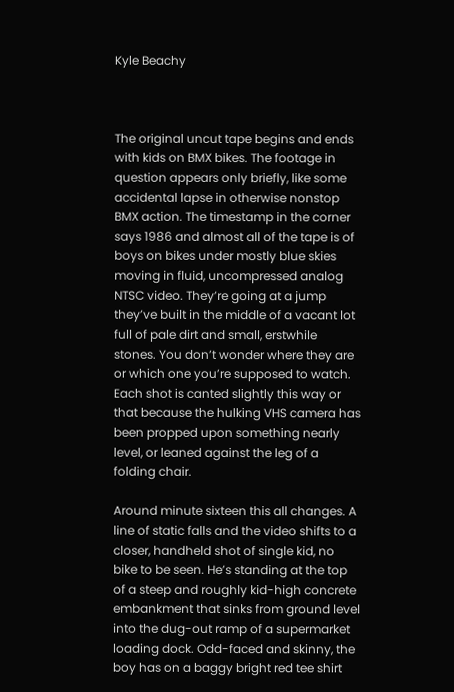Kyle Beachy



The original uncut tape begins and ends with kids on BMX bikes. The footage in question appears only briefly, like some accidental lapse in otherwise nonstop BMX action. The timestamp in the corner says 1986 and almost all of the tape is of boys on bikes under mostly blue skies moving in fluid, uncompressed analog NTSC video. They’re going at a jump they’ve built in the middle of a vacant lot full of pale dirt and small, erstwhile stones. You don’t wonder where they are or which one you’re supposed to watch. Each shot is canted slightly this way or that because the hulking VHS camera has been propped upon something nearly level, or leaned against the leg of a folding chair.

Around minute sixteen this all changes. A line of static falls and the video shifts to a closer, handheld shot of single kid, no bike to be seen. He’s standing at the top of a steep and roughly kid-high concrete embankment that sinks from ground level into the dug-out ramp of a supermarket loading dock. Odd-faced and skinny, the boy has on a baggy bright red tee shirt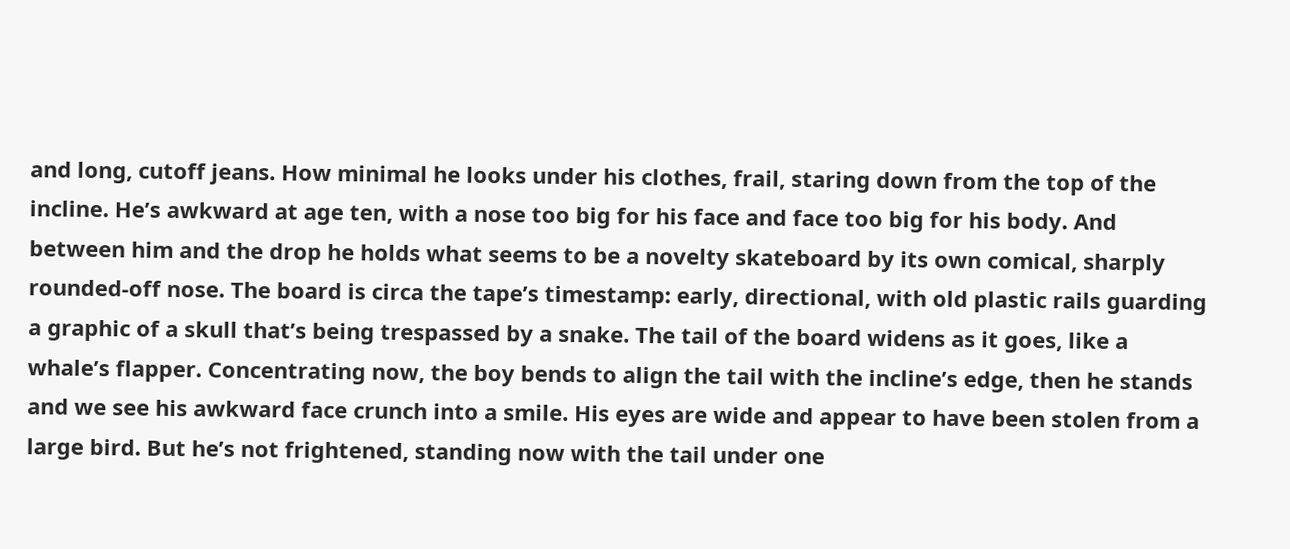and long, cutoff jeans. How minimal he looks under his clothes, frail, staring down from the top of the incline. He’s awkward at age ten, with a nose too big for his face and face too big for his body. And between him and the drop he holds what seems to be a novelty skateboard by its own comical, sharply rounded-off nose. The board is circa the tape’s timestamp: early, directional, with old plastic rails guarding a graphic of a skull that’s being trespassed by a snake. The tail of the board widens as it goes, like a whale’s flapper. Concentrating now, the boy bends to align the tail with the incline’s edge, then he stands and we see his awkward face crunch into a smile. His eyes are wide and appear to have been stolen from a large bird. But he’s not frightened, standing now with the tail under one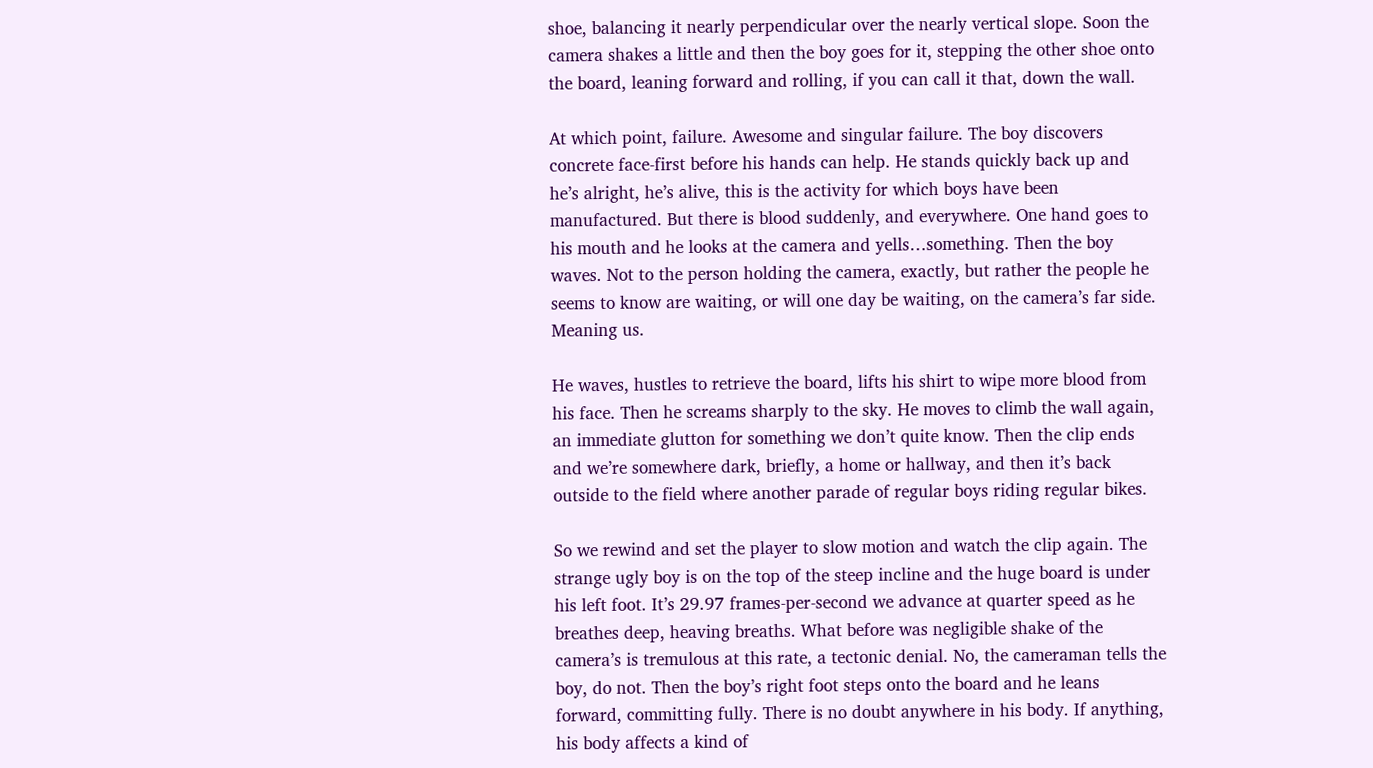shoe, balancing it nearly perpendicular over the nearly vertical slope. Soon the camera shakes a little and then the boy goes for it, stepping the other shoe onto the board, leaning forward and rolling, if you can call it that, down the wall.

At which point, failure. Awesome and singular failure. The boy discovers concrete face-first before his hands can help. He stands quickly back up and he’s alright, he’s alive, this is the activity for which boys have been manufactured. But there is blood suddenly, and everywhere. One hand goes to his mouth and he looks at the camera and yells…something. Then the boy waves. Not to the person holding the camera, exactly, but rather the people he seems to know are waiting, or will one day be waiting, on the camera’s far side. Meaning us.

He waves, hustles to retrieve the board, lifts his shirt to wipe more blood from his face. Then he screams sharply to the sky. He moves to climb the wall again, an immediate glutton for something we don’t quite know. Then the clip ends and we’re somewhere dark, briefly, a home or hallway, and then it’s back outside to the field where another parade of regular boys riding regular bikes.

So we rewind and set the player to slow motion and watch the clip again. The strange ugly boy is on the top of the steep incline and the huge board is under his left foot. It’s 29.97 frames-per-second we advance at quarter speed as he breathes deep, heaving breaths. What before was negligible shake of the camera’s is tremulous at this rate, a tectonic denial. No, the cameraman tells the boy, do not. Then the boy’s right foot steps onto the board and he leans forward, committing fully. There is no doubt anywhere in his body. If anything, his body affects a kind of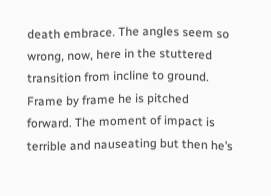death embrace. The angles seem so wrong, now, here in the stuttered transition from incline to ground. Frame by frame he is pitched forward. The moment of impact is terrible and nauseating but then he’s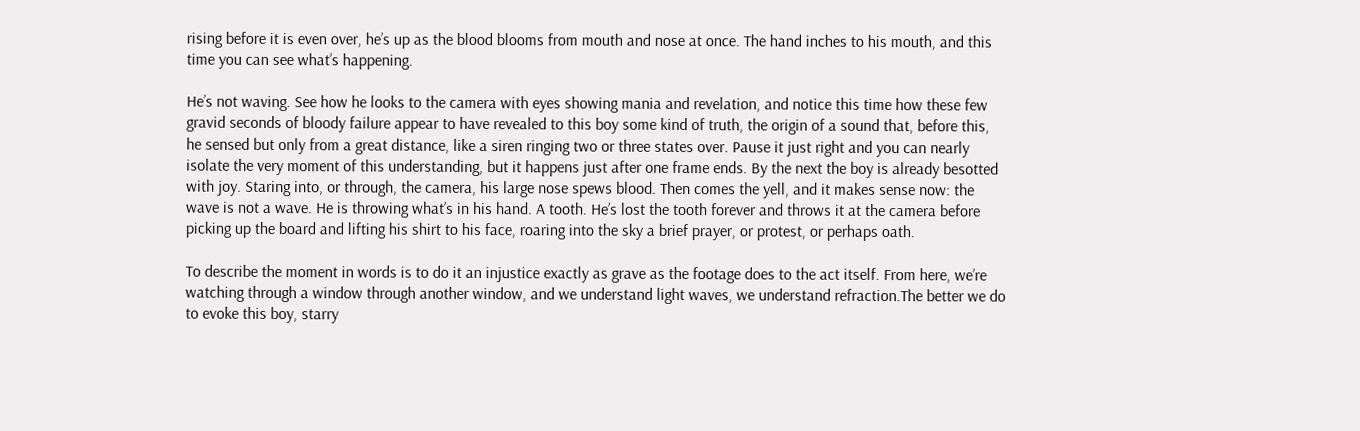rising before it is even over, he’s up as the blood blooms from mouth and nose at once. The hand inches to his mouth, and this time you can see what’s happening.

He’s not waving. See how he looks to the camera with eyes showing mania and revelation, and notice this time how these few gravid seconds of bloody failure appear to have revealed to this boy some kind of truth, the origin of a sound that, before this, he sensed but only from a great distance, like a siren ringing two or three states over. Pause it just right and you can nearly isolate the very moment of this understanding, but it happens just after one frame ends. By the next the boy is already besotted with joy. Staring into, or through, the camera, his large nose spews blood. Then comes the yell, and it makes sense now: the wave is not a wave. He is throwing what’s in his hand. A tooth. He’s lost the tooth forever and throws it at the camera before picking up the board and lifting his shirt to his face, roaring into the sky a brief prayer, or protest, or perhaps oath.

To describe the moment in words is to do it an injustice exactly as grave as the footage does to the act itself. From here, we’re watching through a window through another window, and we understand light waves, we understand refraction.The better we do to evoke this boy, starry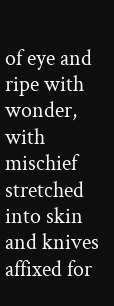of eye and ripe with wonder, with mischief stretched into skin and knives affixed for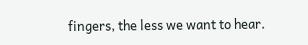fingers, the less we want to hear.